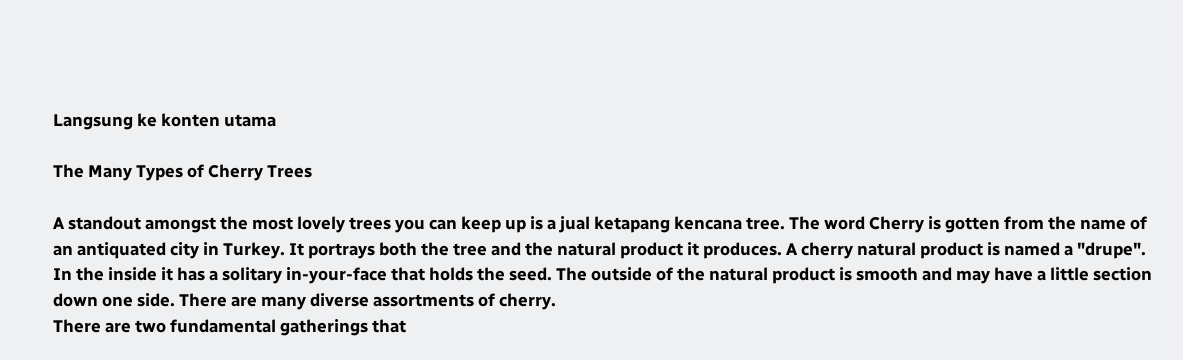Langsung ke konten utama

The Many Types of Cherry Trees

A standout amongst the most lovely trees you can keep up is a jual ketapang kencana tree. The word Cherry is gotten from the name of an antiquated city in Turkey. It portrays both the tree and the natural product it produces. A cherry natural product is named a "drupe". In the inside it has a solitary in-your-face that holds the seed. The outside of the natural product is smooth and may have a little section down one side. There are many diverse assortments of cherry.
There are two fundamental gatherings that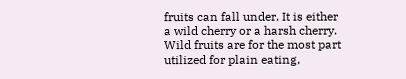fruits can fall under. It is either a wild cherry or a harsh cherry. Wild fruits are for the most part utilized for plain eating,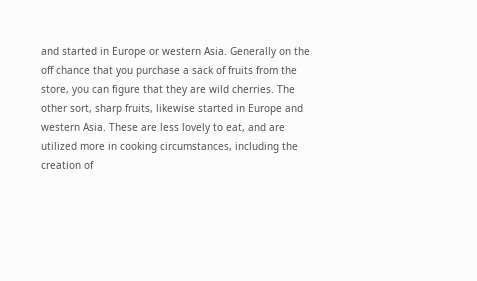and started in Europe or western Asia. Generally on the off chance that you purchase a sack of fruits from the store, you can figure that they are wild cherries. The other sort, sharp fruits, likewise started in Europe and western Asia. These are less lovely to eat, and are utilized more in cooking circumstances, including the creation of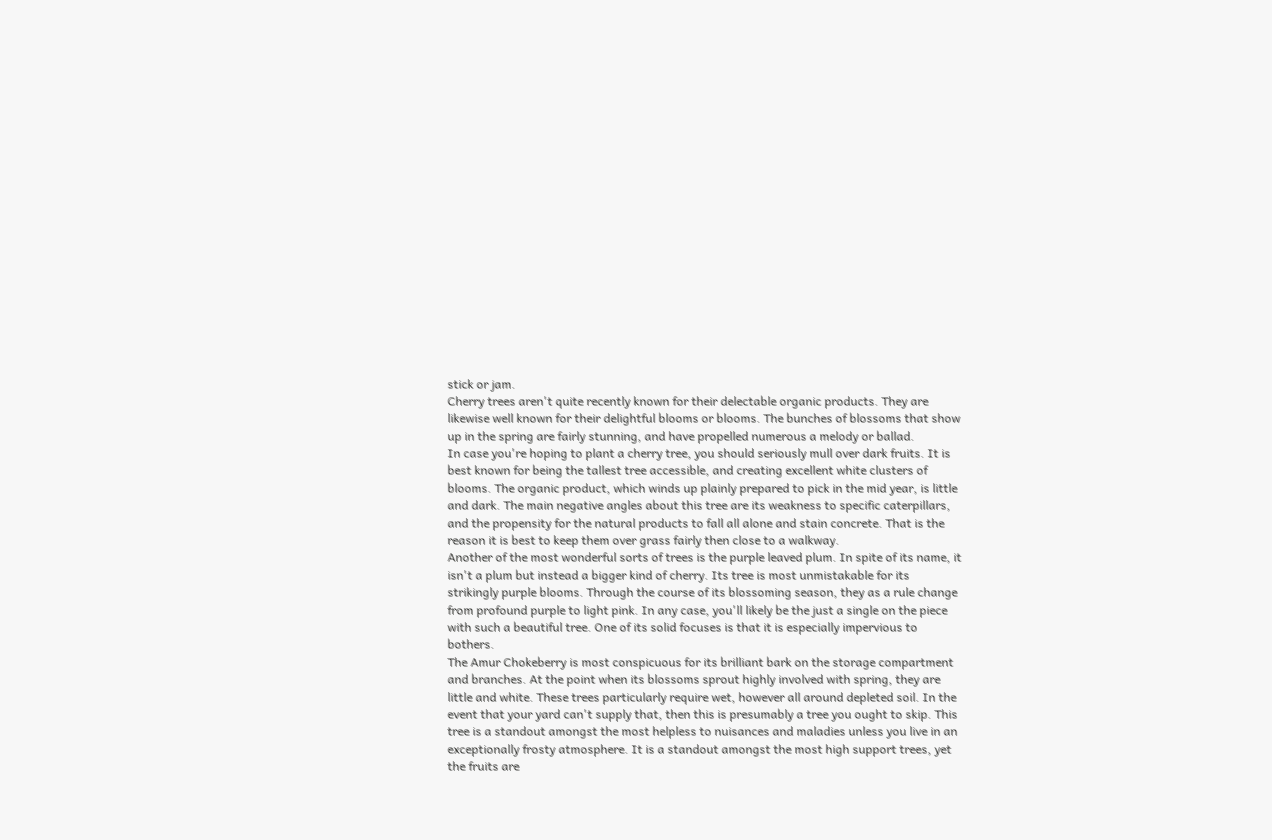stick or jam.
Cherry trees aren't quite recently known for their delectable organic products. They are likewise well known for their delightful blooms or blooms. The bunches of blossoms that show up in the spring are fairly stunning, and have propelled numerous a melody or ballad.
In case you're hoping to plant a cherry tree, you should seriously mull over dark fruits. It is best known for being the tallest tree accessible, and creating excellent white clusters of blooms. The organic product, which winds up plainly prepared to pick in the mid year, is little and dark. The main negative angles about this tree are its weakness to specific caterpillars, and the propensity for the natural products to fall all alone and stain concrete. That is the reason it is best to keep them over grass fairly then close to a walkway.
Another of the most wonderful sorts of trees is the purple leaved plum. In spite of its name, it isn't a plum but instead a bigger kind of cherry. Its tree is most unmistakable for its strikingly purple blooms. Through the course of its blossoming season, they as a rule change from profound purple to light pink. In any case, you'll likely be the just a single on the piece with such a beautiful tree. One of its solid focuses is that it is especially impervious to bothers.
The Amur Chokeberry is most conspicuous for its brilliant bark on the storage compartment and branches. At the point when its blossoms sprout highly involved with spring, they are little and white. These trees particularly require wet, however all around depleted soil. In the event that your yard can't supply that, then this is presumably a tree you ought to skip. This tree is a standout amongst the most helpless to nuisances and maladies unless you live in an exceptionally frosty atmosphere. It is a standout amongst the most high support trees, yet the fruits are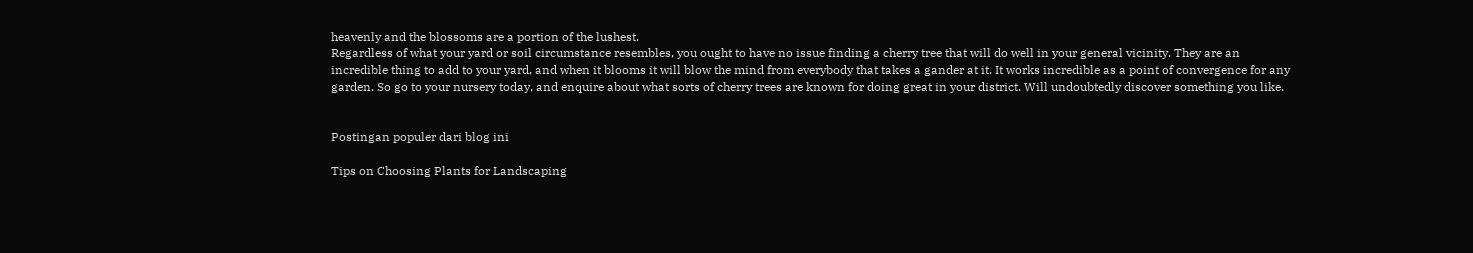heavenly and the blossoms are a portion of the lushest.
Regardless of what your yard or soil circumstance resembles, you ought to have no issue finding a cherry tree that will do well in your general vicinity. They are an incredible thing to add to your yard, and when it blooms it will blow the mind from everybody that takes a gander at it. It works incredible as a point of convergence for any garden. So go to your nursery today, and enquire about what sorts of cherry trees are known for doing great in your district. Will undoubtedly discover something you like.


Postingan populer dari blog ini

Tips on Choosing Plants for Landscaping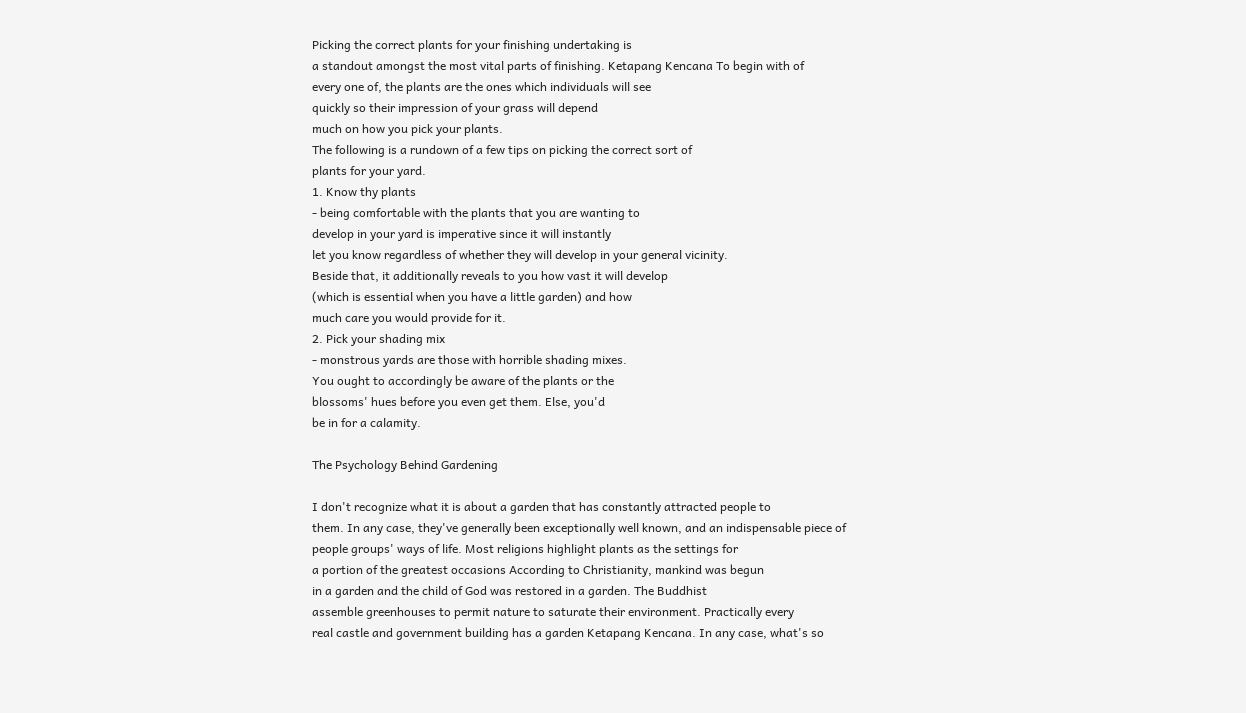Picking the correct plants for your finishing undertaking is
a standout amongst the most vital parts of finishing. Ketapang Kencana To begin with of
every one of, the plants are the ones which individuals will see
quickly so their impression of your grass will depend
much on how you pick your plants.
The following is a rundown of a few tips on picking the correct sort of
plants for your yard.
1. Know thy plants
- being comfortable with the plants that you are wanting to
develop in your yard is imperative since it will instantly
let you know regardless of whether they will develop in your general vicinity.
Beside that, it additionally reveals to you how vast it will develop
(which is essential when you have a little garden) and how
much care you would provide for it.
2. Pick your shading mix
- monstrous yards are those with horrible shading mixes.
You ought to accordingly be aware of the plants or the
blossoms' hues before you even get them. Else, you'd
be in for a calamity.

The Psychology Behind Gardening

I don't recognize what it is about a garden that has constantly attracted people to
them. In any case, they've generally been exceptionally well known, and an indispensable piece of
people groups' ways of life. Most religions highlight plants as the settings for
a portion of the greatest occasions According to Christianity, mankind was begun
in a garden and the child of God was restored in a garden. The Buddhist
assemble greenhouses to permit nature to saturate their environment. Practically every
real castle and government building has a garden Ketapang Kencana. In any case, what's so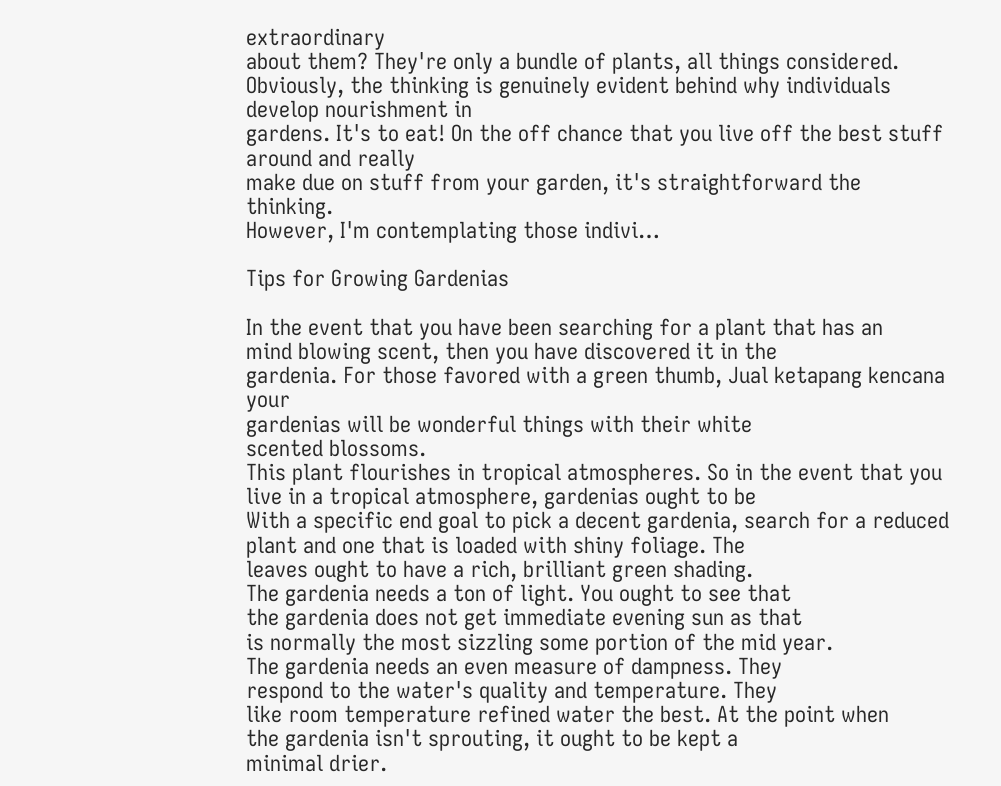extraordinary
about them? They're only a bundle of plants, all things considered.
Obviously, the thinking is genuinely evident behind why individuals develop nourishment in
gardens. It's to eat! On the off chance that you live off the best stuff around and really
make due on stuff from your garden, it's straightforward the thinking.
However, I'm contemplating those indivi…

Tips for Growing Gardenias

In the event that you have been searching for a plant that has an
mind blowing scent, then you have discovered it in the
gardenia. For those favored with a green thumb, Jual ketapang kencana your
gardenias will be wonderful things with their white
scented blossoms.
This plant flourishes in tropical atmospheres. So in the event that you
live in a tropical atmosphere, gardenias ought to be
With a specific end goal to pick a decent gardenia, search for a reduced
plant and one that is loaded with shiny foliage. The
leaves ought to have a rich, brilliant green shading.
The gardenia needs a ton of light. You ought to see that
the gardenia does not get immediate evening sun as that
is normally the most sizzling some portion of the mid year.
The gardenia needs an even measure of dampness. They
respond to the water's quality and temperature. They
like room temperature refined water the best. At the point when
the gardenia isn't sprouting, it ought to be kept a
minimal drier.